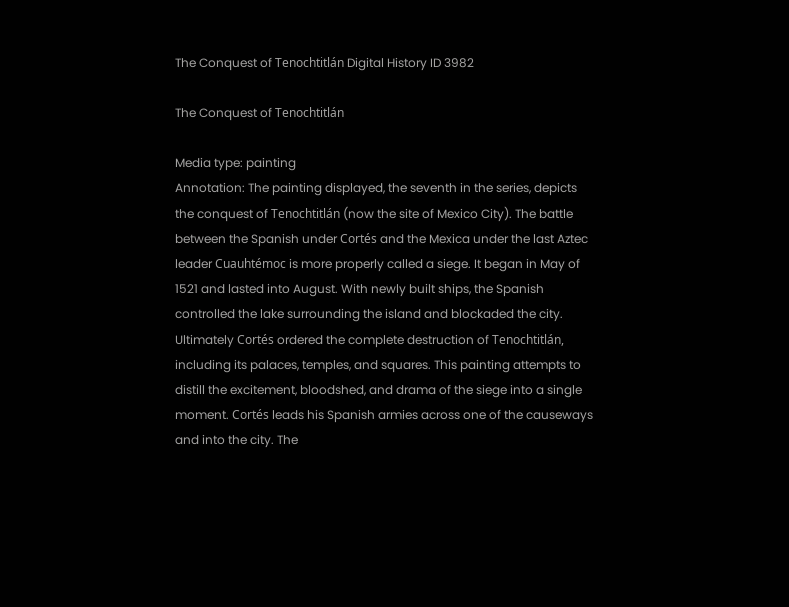The Conquest of Tenochtitlán Digital History ID 3982

The Conquest of Tenochtitlán

Media type: painting
Annotation: The painting displayed, the seventh in the series, depicts the conquest of Tenochtitlán (now the site of Mexico City). The battle between the Spanish under Cortés and the Mexica under the last Aztec leader Cuauhtémoc is more properly called a siege. It began in May of 1521 and lasted into August. With newly built ships, the Spanish controlled the lake surrounding the island and blockaded the city. Ultimately Cortés ordered the complete destruction of Tenochtitlán, including its palaces, temples, and squares. This painting attempts to distill the excitement, bloodshed, and drama of the siege into a single moment. Cortés leads his Spanish armies across one of the causeways and into the city. The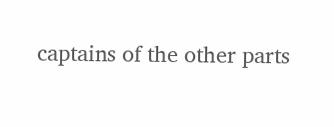captains of the other parts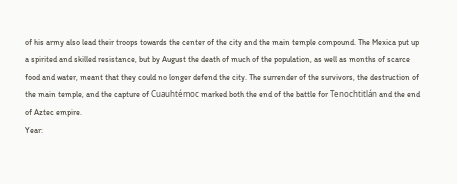of his army also lead their troops towards the center of the city and the main temple compound. The Mexica put up a spirited and skilled resistance, but by August the death of much of the population, as well as months of scarce food and water, meant that they could no longer defend the city. The surrender of the survivors, the destruction of the main temple, and the capture of Cuauhtémoc marked both the end of the battle for Tenochtitlán and the end of Aztec empire.
Year: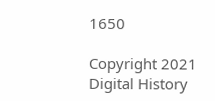1650

Copyright 2021 Digital History